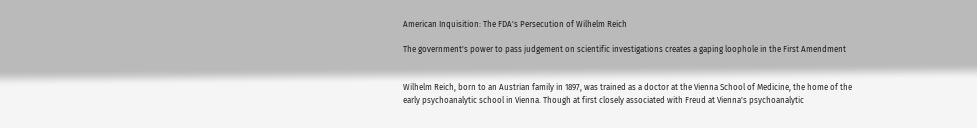American Inquisition: The FDA's Persecution of Wilhelm Reich

The government's power to pass judgement on scientific investigations creates a gaping loophole in the First Amendment


Wilhelm Reich, born to an Austrian family in 1897, was trained as a doctor at the Vienna School of Medicine, the home of the early psychoanalytic school in Vienna. Though at first closely associated with Freud at Vienna's psychoanalytic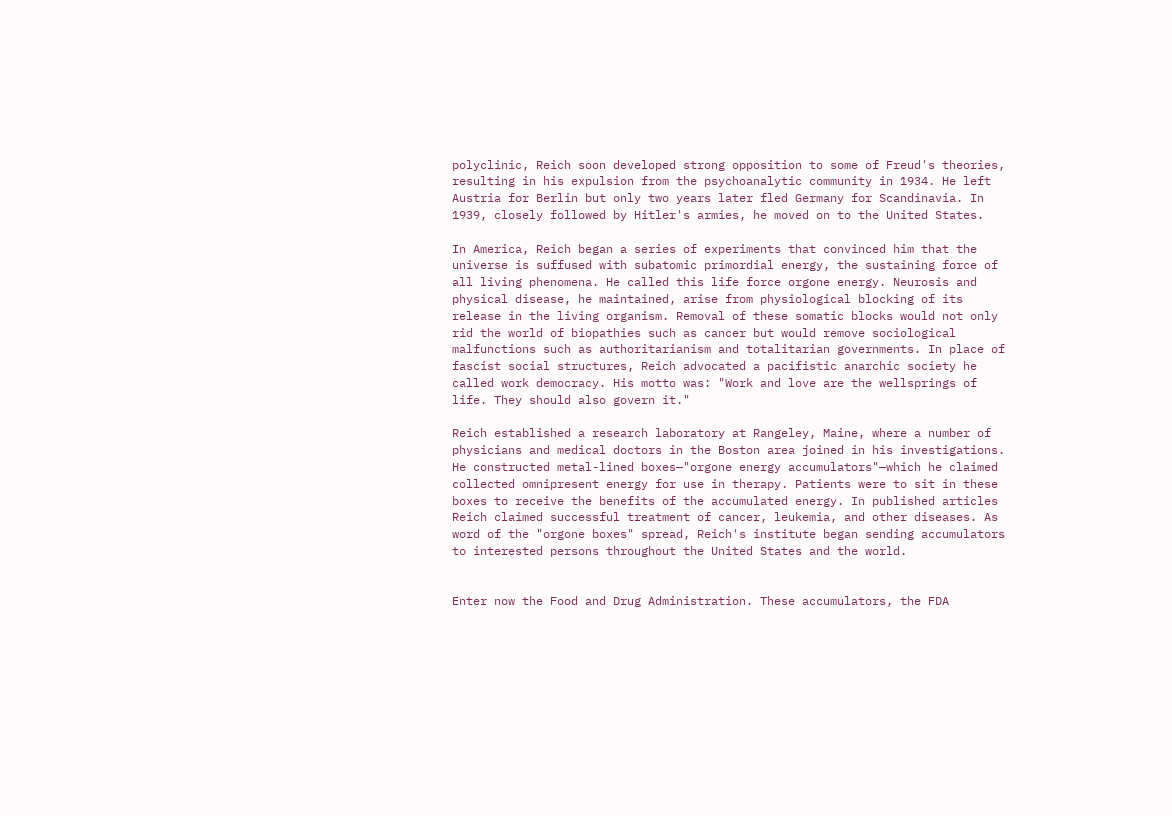polyclinic, Reich soon developed strong opposition to some of Freud's theories, resulting in his expulsion from the psychoanalytic community in 1934. He left Austria for Berlin but only two years later fled Germany for Scandinavia. In 1939, closely followed by Hitler's armies, he moved on to the United States.

In America, Reich began a series of experiments that convinced him that the universe is suffused with subatomic primordial energy, the sustaining force of all living phenomena. He called this life force orgone energy. Neurosis and physical disease, he maintained, arise from physiological blocking of its release in the living organism. Removal of these somatic blocks would not only rid the world of biopathies such as cancer but would remove sociological malfunctions such as authoritarianism and totalitarian governments. In place of fascist social structures, Reich advocated a pacifistic anarchic society he called work democracy. His motto was: "Work and love are the wellsprings of life. They should also govern it."

Reich established a research laboratory at Rangeley, Maine, where a number of physicians and medical doctors in the Boston area joined in his investigations. He constructed metal-lined boxes—"orgone energy accumulators"—which he claimed collected omnipresent energy for use in therapy. Patients were to sit in these boxes to receive the benefits of the accumulated energy. In published articles Reich claimed successful treatment of cancer, leukemia, and other diseases. As word of the "orgone boxes" spread, Reich's institute began sending accumulators to interested persons throughout the United States and the world.


Enter now the Food and Drug Administration. These accumulators, the FDA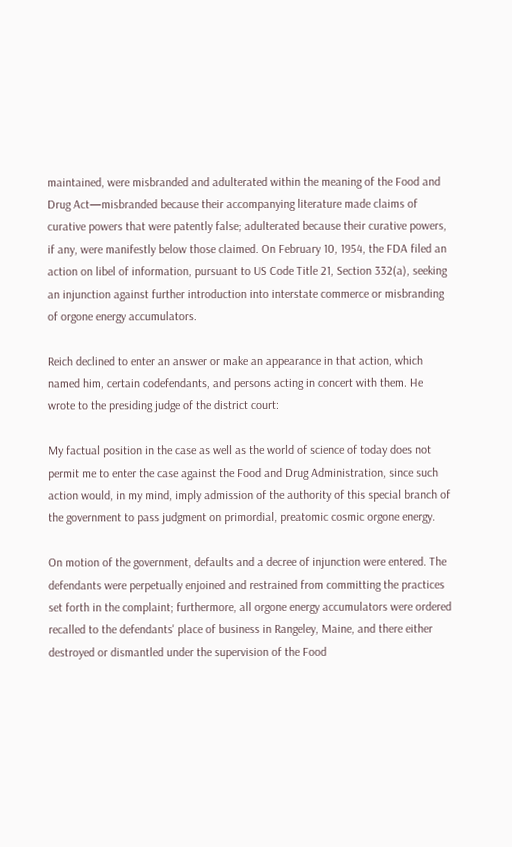maintained, were misbranded and adulterated within the meaning of the Food and Drug Act—misbranded because their accompanying literature made claims of curative powers that were patently false; adulterated because their curative powers, if any, were manifestly below those claimed. On February 10, 1954, the FDA filed an action on libel of information, pursuant to US Code Title 21, Section 332(a), seeking an injunction against further introduction into interstate commerce or misbranding of orgone energy accumulators.

Reich declined to enter an answer or make an appearance in that action, which named him, certain codefendants, and persons acting in concert with them. He wrote to the presiding judge of the district court:

My factual position in the case as well as the world of science of today does not permit me to enter the case against the Food and Drug Administration, since such action would, in my mind, imply admission of the authority of this special branch of the government to pass judgment on primordial, preatomic cosmic orgone energy.

On motion of the government, defaults and a decree of injunction were entered. The defendants were perpetually enjoined and restrained from committing the practices set forth in the complaint; furthermore, all orgone energy accumulators were ordered recalled to the defendants' place of business in Rangeley, Maine, and there either destroyed or dismantled under the supervision of the Food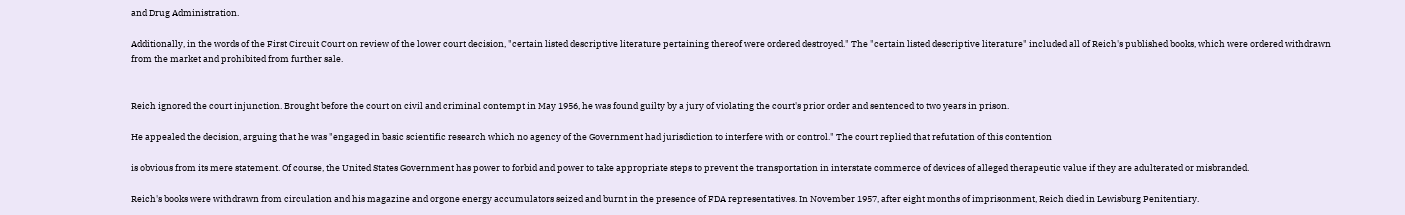and Drug Administration.

Additionally, in the words of the First Circuit Court on review of the lower court decision, "certain listed descriptive literature pertaining thereof were ordered destroyed." The "certain listed descriptive literature" included all of Reich's published books, which were ordered withdrawn from the market and prohibited from further sale.


Reich ignored the court injunction. Brought before the court on civil and criminal contempt in May 1956, he was found guilty by a jury of violating the court's prior order and sentenced to two years in prison.

He appealed the decision, arguing that he was "engaged in basic scientific research which no agency of the Government had jurisdiction to interfere with or control." The court replied that refutation of this contention

is obvious from its mere statement. Of course, the United States Government has power to forbid and power to take appropriate steps to prevent the transportation in interstate commerce of devices of alleged therapeutic value if they are adulterated or misbranded.

Reich's books were withdrawn from circulation and his magazine and orgone energy accumulators seized and burnt in the presence of FDA representatives. In November 1957, after eight months of imprisonment, Reich died in Lewisburg Penitentiary.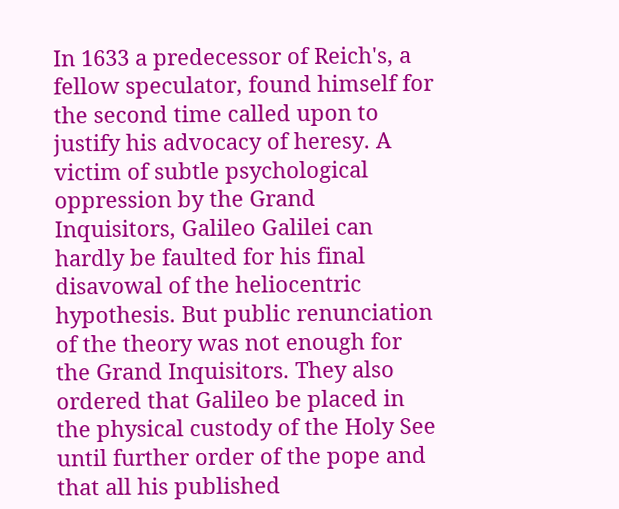In 1633 a predecessor of Reich's, a fellow speculator, found himself for the second time called upon to justify his advocacy of heresy. A victim of subtle psychological oppression by the Grand Inquisitors, Galileo Galilei can hardly be faulted for his final disavowal of the heliocentric hypothesis. But public renunciation of the theory was not enough for the Grand Inquisitors. They also ordered that Galileo be placed in the physical custody of the Holy See until further order of the pope and that all his published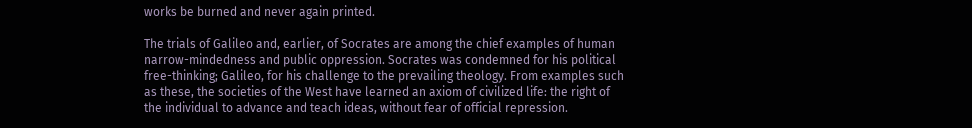works be burned and never again printed.

The trials of Galileo and, earlier, of Socrates are among the chief examples of human narrow-mindedness and public oppression. Socrates was condemned for his political free-thinking; Galileo, for his challenge to the prevailing theology. From examples such as these, the societies of the West have learned an axiom of civilized life: the right of the individual to advance and teach ideas, without fear of official repression.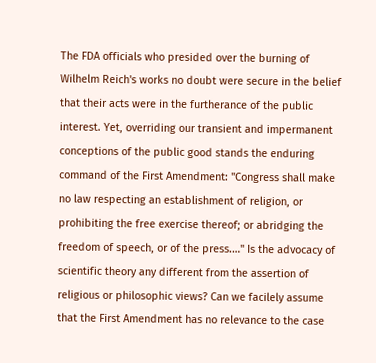The FDA officials who presided over the burning of Wilhelm Reich's works no doubt were secure in the belief that their acts were in the furtherance of the public interest. Yet, overriding our transient and impermanent conceptions of the public good stands the enduring command of the First Amendment: "Congress shall make no law respecting an establishment of religion, or prohibiting the free exercise thereof; or abridging the freedom of speech, or of the press.…" Is the advocacy of scientific theory any different from the assertion of religious or philosophic views? Can we facilely assume that the First Amendment has no relevance to the case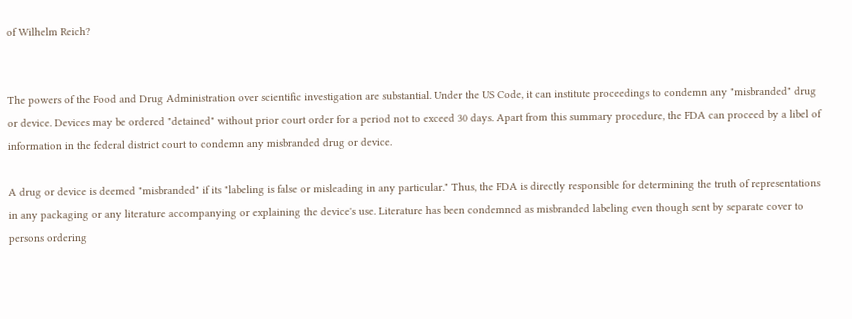of Wilhelm Reich?


The powers of the Food and Drug Administration over scientific investigation are substantial. Under the US Code, it can institute proceedings to condemn any "misbranded" drug or device. Devices may be ordered "detained" without prior court order for a period not to exceed 30 days. Apart from this summary procedure, the FDA can proceed by a libel of information in the federal district court to condemn any misbranded drug or device.

A drug or device is deemed "misbranded" if its "labeling is false or misleading in any particular." Thus, the FDA is directly responsible for determining the truth of representations in any packaging or any literature accompanying or explaining the device's use. Literature has been condemned as misbranded labeling even though sent by separate cover to persons ordering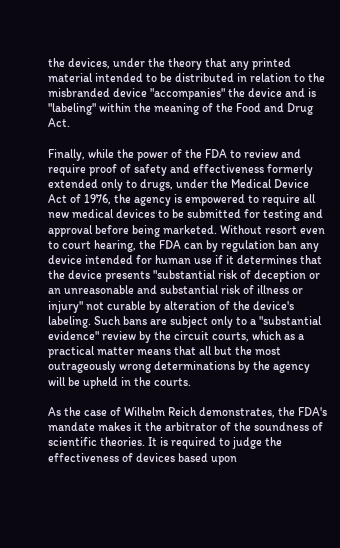the devices, under the theory that any printed material intended to be distributed in relation to the misbranded device "accompanies" the device and is "labeling" within the meaning of the Food and Drug Act.

Finally, while the power of the FDA to review and require proof of safety and effectiveness formerly extended only to drugs, under the Medical Device Act of 1976, the agency is empowered to require all new medical devices to be submitted for testing and approval before being marketed. Without resort even to court hearing, the FDA can by regulation ban any device intended for human use if it determines that the device presents "substantial risk of deception or an unreasonable and substantial risk of illness or injury" not curable by alteration of the device's labeling. Such bans are subject only to a "substantial evidence" review by the circuit courts, which as a practical matter means that all but the most outrageously wrong determinations by the agency will be upheld in the courts.

As the case of Wilhelm Reich demonstrates, the FDA's mandate makes it the arbitrator of the soundness of scientific theories. It is required to judge the effectiveness of devices based upon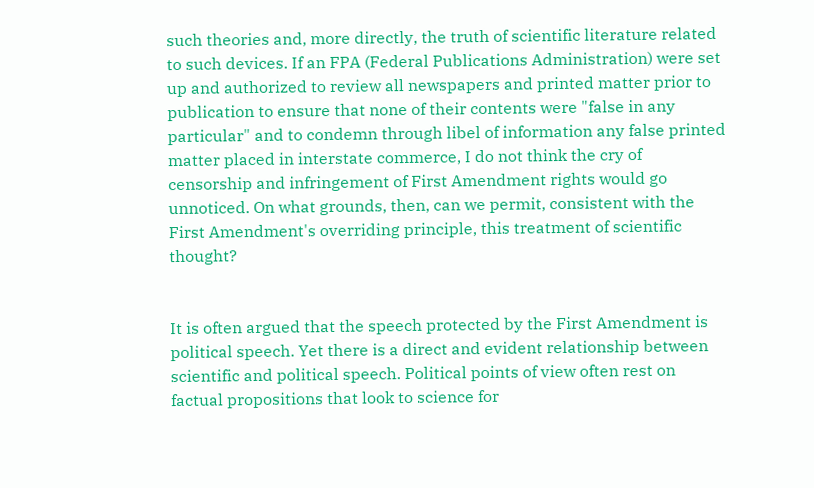such theories and, more directly, the truth of scientific literature related to such devices. If an FPA (Federal Publications Administration) were set up and authorized to review all newspapers and printed matter prior to publication to ensure that none of their contents were "false in any particular" and to condemn through libel of information any false printed matter placed in interstate commerce, I do not think the cry of censorship and infringement of First Amendment rights would go unnoticed. On what grounds, then, can we permit, consistent with the First Amendment's overriding principle, this treatment of scientific thought?


It is often argued that the speech protected by the First Amendment is political speech. Yet there is a direct and evident relationship between scientific and political speech. Political points of view often rest on factual propositions that look to science for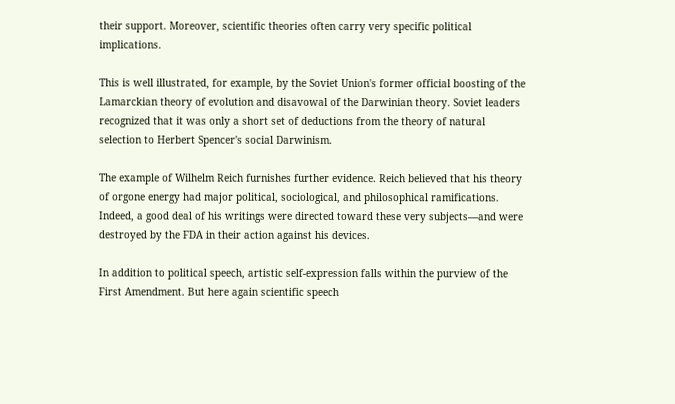their support. Moreover, scientific theories often carry very specific political implications.

This is well illustrated, for example, by the Soviet Union's former official boosting of the Lamarckian theory of evolution and disavowal of the Darwinian theory. Soviet leaders recognized that it was only a short set of deductions from the theory of natural selection to Herbert Spencer's social Darwinism.

The example of Wilhelm Reich furnishes further evidence. Reich believed that his theory of orgone energy had major political, sociological, and philosophical ramifications. Indeed, a good deal of his writings were directed toward these very subjects—and were destroyed by the FDA in their action against his devices.

In addition to political speech, artistic self-expression falls within the purview of the First Amendment. But here again scientific speech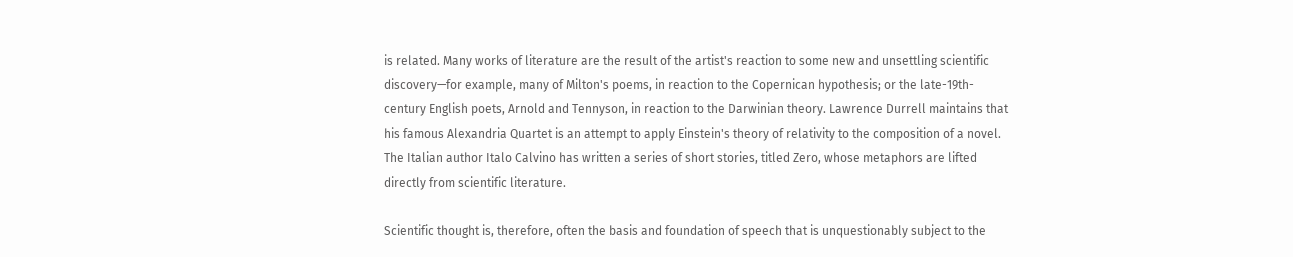is related. Many works of literature are the result of the artist's reaction to some new and unsettling scientific discovery—for example, many of Milton's poems, in reaction to the Copernican hypothesis; or the late-19th-century English poets, Arnold and Tennyson, in reaction to the Darwinian theory. Lawrence Durrell maintains that his famous Alexandria Quartet is an attempt to apply Einstein's theory of relativity to the composition of a novel. The Italian author Italo Calvino has written a series of short stories, titled Zero, whose metaphors are lifted directly from scientific literature.

Scientific thought is, therefore, often the basis and foundation of speech that is unquestionably subject to the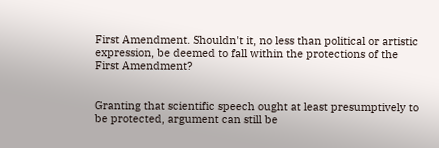First Amendment. Shouldn't it, no less than political or artistic expression, be deemed to fall within the protections of the First Amendment?


Granting that scientific speech ought at least presumptively to be protected, argument can still be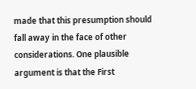made that this presumption should fall away in the face of other considerations. One plausible argument is that the First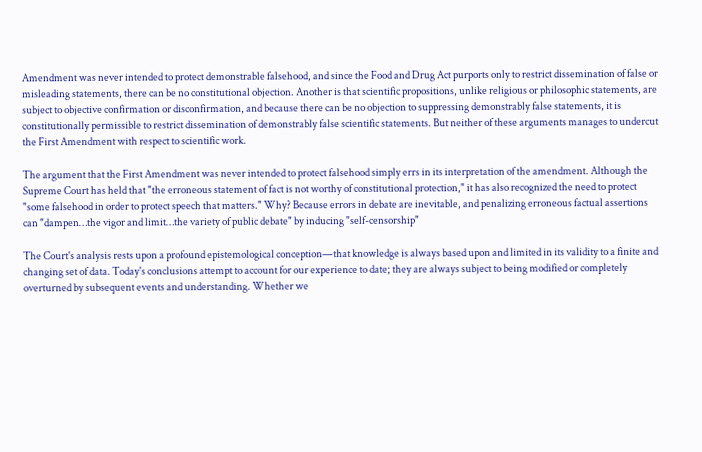Amendment was never intended to protect demonstrable falsehood, and since the Food and Drug Act purports only to restrict dissemination of false or misleading statements, there can be no constitutional objection. Another is that scientific propositions, unlike religious or philosophic statements, are subject to objective confirmation or disconfirmation, and because there can be no objection to suppressing demonstrably false statements, it is constitutionally permissible to restrict dissemination of demonstrably false scientific statements. But neither of these arguments manages to undercut the First Amendment with respect to scientific work.

The argument that the First Amendment was never intended to protect falsehood simply errs in its interpretation of the amendment. Although the Supreme Court has held that "the erroneous statement of fact is not worthy of constitutional protection," it has also recognized the need to protect "some falsehood in order to protect speech that matters." Why? Because errors in debate are inevitable, and penalizing erroneous factual assertions can "dampen…the vigor and limit…the variety of public debate" by inducing "self-censorship"

The Court's analysis rests upon a profound epistemological conception—that knowledge is always based upon and limited in its validity to a finite and changing set of data. Today's conclusions attempt to account for our experience to date; they are always subject to being modified or completely overturned by subsequent events and understanding. Whether we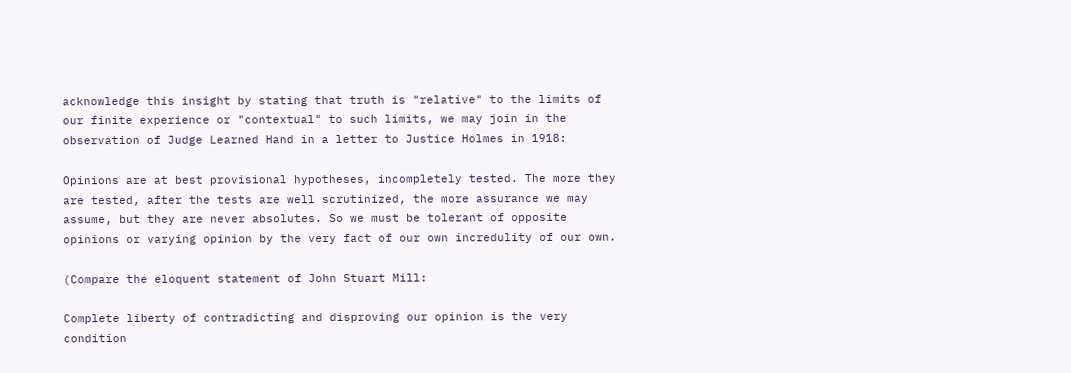acknowledge this insight by stating that truth is "relative" to the limits of our finite experience or "contextual" to such limits, we may join in the observation of Judge Learned Hand in a letter to Justice Holmes in 1918:

Opinions are at best provisional hypotheses, incompletely tested. The more they are tested, after the tests are well scrutinized, the more assurance we may assume, but they are never absolutes. So we must be tolerant of opposite opinions or varying opinion by the very fact of our own incredulity of our own.

(Compare the eloquent statement of John Stuart Mill:

Complete liberty of contradicting and disproving our opinion is the very condition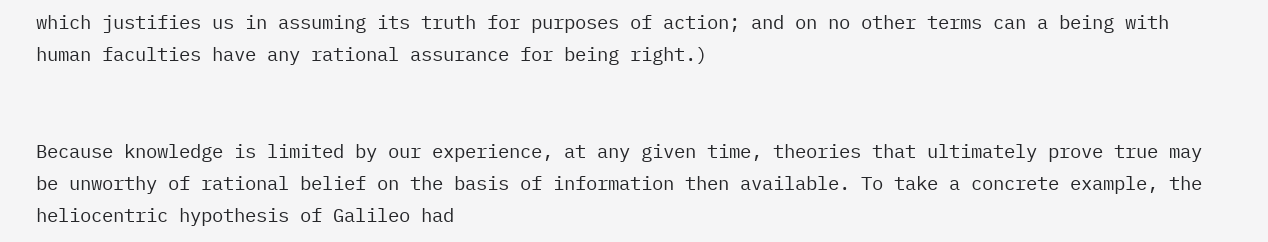which justifies us in assuming its truth for purposes of action; and on no other terms can a being with human faculties have any rational assurance for being right.)


Because knowledge is limited by our experience, at any given time, theories that ultimately prove true may be unworthy of rational belief on the basis of information then available. To take a concrete example, the heliocentric hypothesis of Galileo had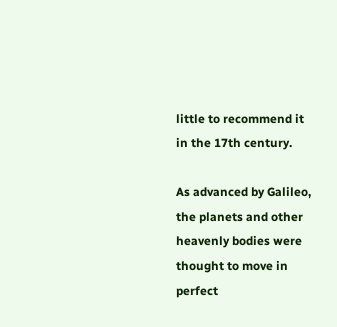little to recommend it in the 17th century.

As advanced by Galileo, the planets and other heavenly bodies were thought to move in perfect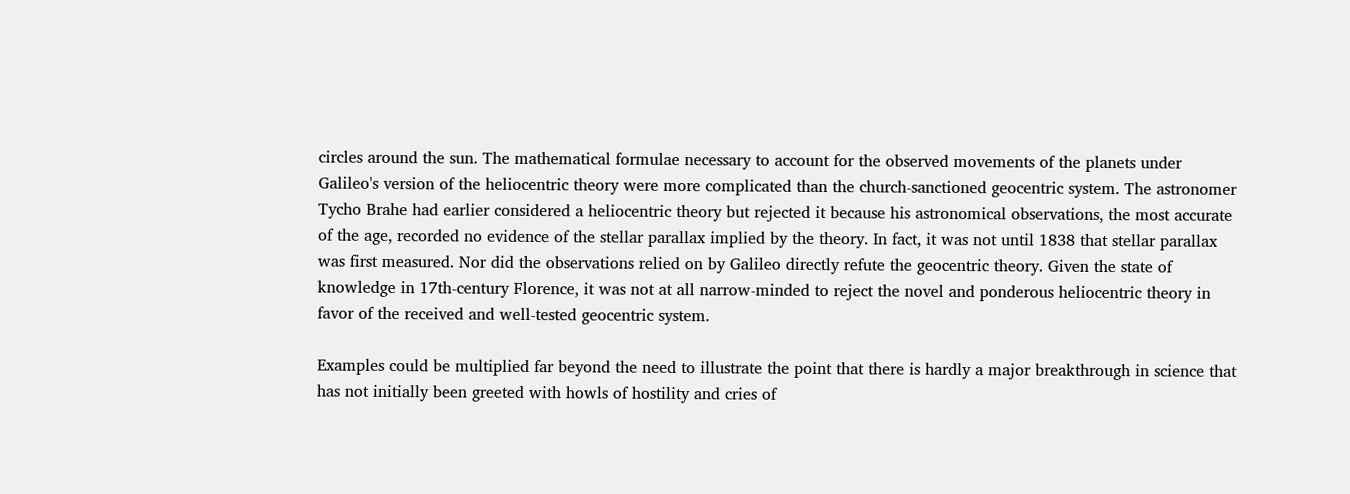circles around the sun. The mathematical formulae necessary to account for the observed movements of the planets under Galileo's version of the heliocentric theory were more complicated than the church-sanctioned geocentric system. The astronomer Tycho Brahe had earlier considered a heliocentric theory but rejected it because his astronomical observations, the most accurate of the age, recorded no evidence of the stellar parallax implied by the theory. In fact, it was not until 1838 that stellar parallax was first measured. Nor did the observations relied on by Galileo directly refute the geocentric theory. Given the state of knowledge in 17th-century Florence, it was not at all narrow-minded to reject the novel and ponderous heliocentric theory in favor of the received and well-tested geocentric system.

Examples could be multiplied far beyond the need to illustrate the point that there is hardly a major breakthrough in science that has not initially been greeted with howls of hostility and cries of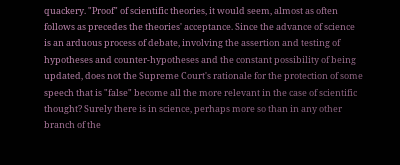quackery. "Proof" of scientific theories, it would seem, almost as often follows as precedes the theories' acceptance. Since the advance of science is an arduous process of debate, involving the assertion and testing of hypotheses and counter-hypotheses and the constant possibility of being updated, does not the Supreme Court's rationale for the protection of some speech that is "false" become all the more relevant in the case of scientific thought? Surely there is in science, perhaps more so than in any other branch of the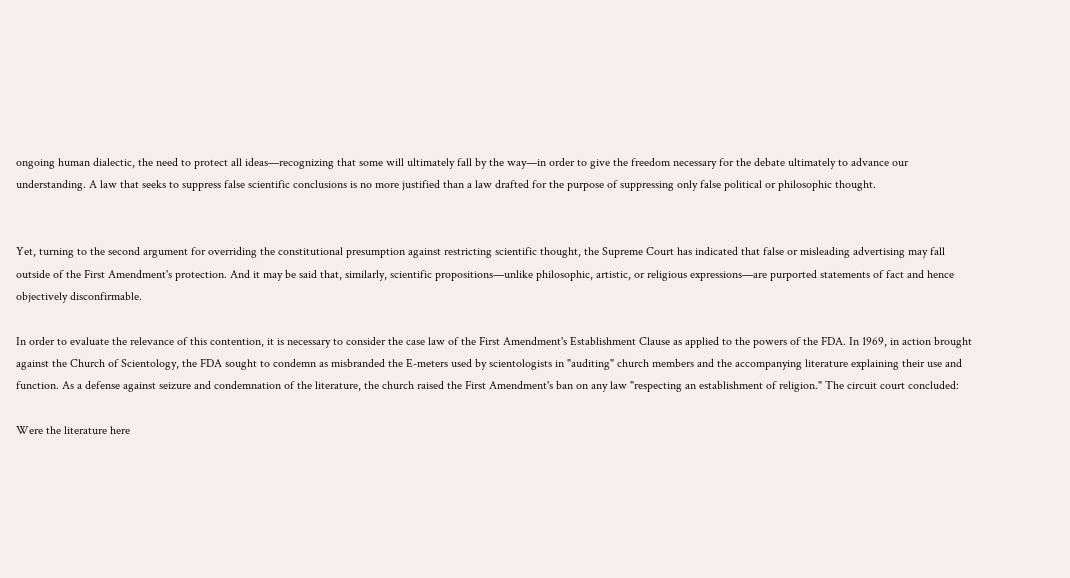ongoing human dialectic, the need to protect all ideas—recognizing that some will ultimately fall by the way—in order to give the freedom necessary for the debate ultimately to advance our understanding. A law that seeks to suppress false scientific conclusions is no more justified than a law drafted for the purpose of suppressing only false political or philosophic thought.


Yet, turning to the second argument for overriding the constitutional presumption against restricting scientific thought, the Supreme Court has indicated that false or misleading advertising may fall outside of the First Amendment's protection. And it may be said that, similarly, scientific propositions—unlike philosophic, artistic, or religious expressions—are purported statements of fact and hence objectively disconfirmable.

In order to evaluate the relevance of this contention, it is necessary to consider the case law of the First Amendment's Establishment Clause as applied to the powers of the FDA. In 1969, in action brought against the Church of Scientology, the FDA sought to condemn as misbranded the E-meters used by scientologists in "auditing" church members and the accompanying literature explaining their use and function. As a defense against seizure and condemnation of the literature, the church raised the First Amendment's ban on any law "respecting an establishment of religion." The circuit court concluded:

Were the literature here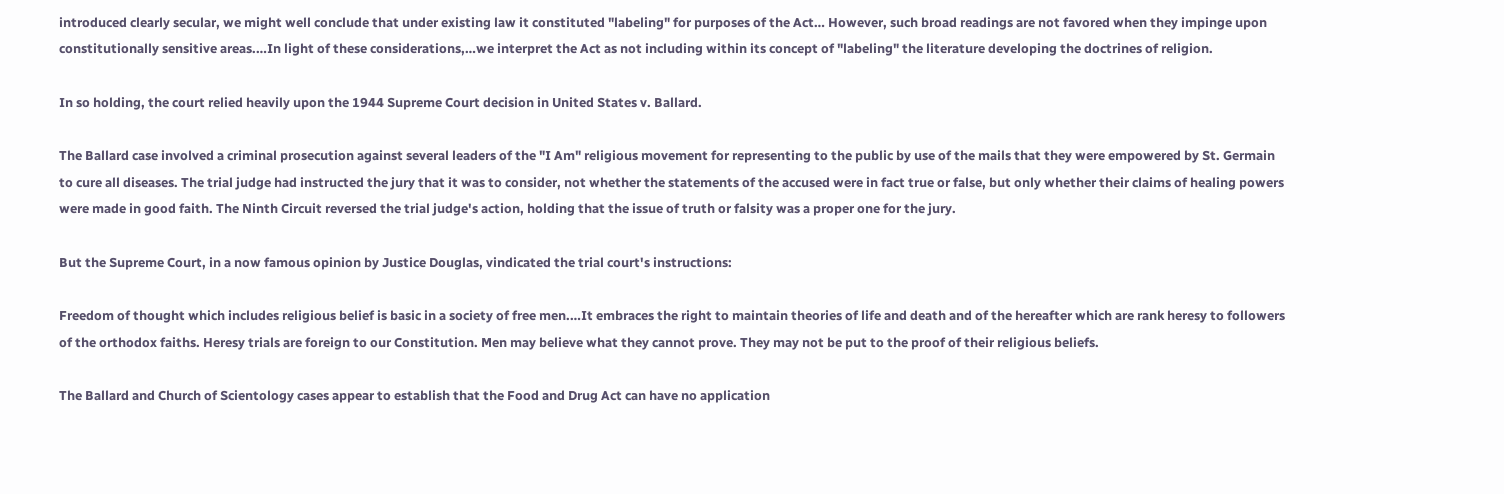introduced clearly secular, we might well conclude that under existing law it constituted "labeling" for purposes of the Act… However, such broad readings are not favored when they impinge upon constitutionally sensitive areas.…In light of these considerations,…we interpret the Act as not including within its concept of "labeling" the literature developing the doctrines of religion.

In so holding, the court relied heavily upon the 1944 Supreme Court decision in United States v. Ballard.

The Ballard case involved a criminal prosecution against several leaders of the "I Am" religious movement for representing to the public by use of the mails that they were empowered by St. Germain to cure all diseases. The trial judge had instructed the jury that it was to consider, not whether the statements of the accused were in fact true or false, but only whether their claims of healing powers were made in good faith. The Ninth Circuit reversed the trial judge's action, holding that the issue of truth or falsity was a proper one for the jury.

But the Supreme Court, in a now famous opinion by Justice Douglas, vindicated the trial court's instructions:

Freedom of thought which includes religious belief is basic in a society of free men.…It embraces the right to maintain theories of life and death and of the hereafter which are rank heresy to followers of the orthodox faiths. Heresy trials are foreign to our Constitution. Men may believe what they cannot prove. They may not be put to the proof of their religious beliefs.

The Ballard and Church of Scientology cases appear to establish that the Food and Drug Act can have no application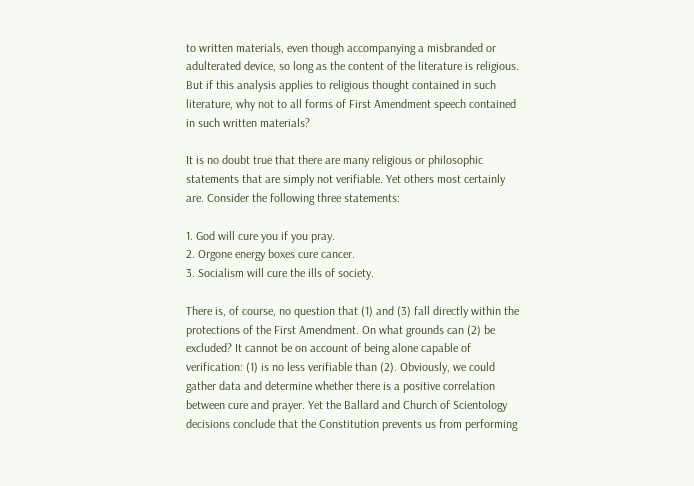to written materials, even though accompanying a misbranded or adulterated device, so long as the content of the literature is religious. But if this analysis applies to religious thought contained in such literature, why not to all forms of First Amendment speech contained in such written materials?

It is no doubt true that there are many religious or philosophic statements that are simply not verifiable. Yet others most certainly are. Consider the following three statements:

1. God will cure you if you pray.
2. Orgone energy boxes cure cancer.
3. Socialism will cure the ills of society.

There is, of course, no question that (1) and (3) fall directly within the protections of the First Amendment. On what grounds can (2) be excluded? It cannot be on account of being alone capable of verification: (1) is no less verifiable than (2). Obviously, we could gather data and determine whether there is a positive correlation between cure and prayer. Yet the Ballard and Church of Scientology decisions conclude that the Constitution prevents us from performing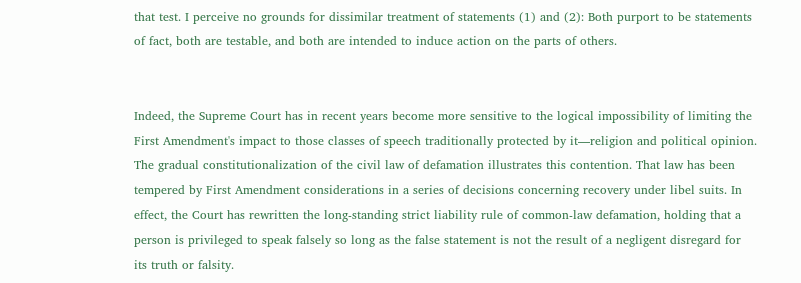that test. I perceive no grounds for dissimilar treatment of statements (1) and (2): Both purport to be statements of fact, both are testable, and both are intended to induce action on the parts of others.


Indeed, the Supreme Court has in recent years become more sensitive to the logical impossibility of limiting the First Amendment's impact to those classes of speech traditionally protected by it—religion and political opinion. The gradual constitutionalization of the civil law of defamation illustrates this contention. That law has been tempered by First Amendment considerations in a series of decisions concerning recovery under libel suits. In effect, the Court has rewritten the long-standing strict liability rule of common-law defamation, holding that a person is privileged to speak falsely so long as the false statement is not the result of a negligent disregard for its truth or falsity.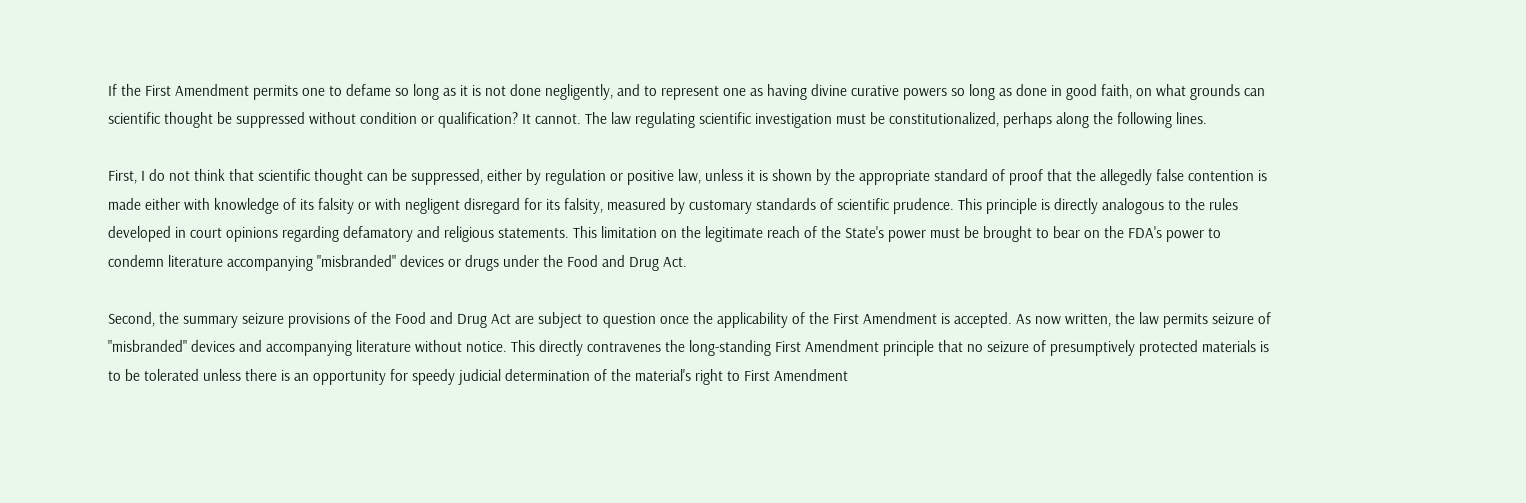If the First Amendment permits one to defame so long as it is not done negligently, and to represent one as having divine curative powers so long as done in good faith, on what grounds can scientific thought be suppressed without condition or qualification? It cannot. The law regulating scientific investigation must be constitutionalized, perhaps along the following lines.

First, I do not think that scientific thought can be suppressed, either by regulation or positive law, unless it is shown by the appropriate standard of proof that the allegedly false contention is made either with knowledge of its falsity or with negligent disregard for its falsity, measured by customary standards of scientific prudence. This principle is directly analogous to the rules developed in court opinions regarding defamatory and religious statements. This limitation on the legitimate reach of the State's power must be brought to bear on the FDA's power to condemn literature accompanying "misbranded" devices or drugs under the Food and Drug Act.

Second, the summary seizure provisions of the Food and Drug Act are subject to question once the applicability of the First Amendment is accepted. As now written, the law permits seizure of "misbranded" devices and accompanying literature without notice. This directly contravenes the long-standing First Amendment principle that no seizure of presumptively protected materials is to be tolerated unless there is an opportunity for speedy judicial determination of the material's right to First Amendment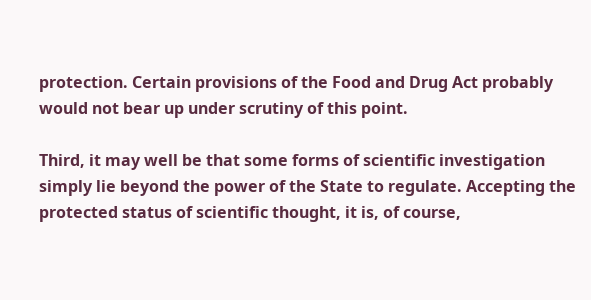protection. Certain provisions of the Food and Drug Act probably would not bear up under scrutiny of this point.

Third, it may well be that some forms of scientific investigation simply lie beyond the power of the State to regulate. Accepting the protected status of scientific thought, it is, of course,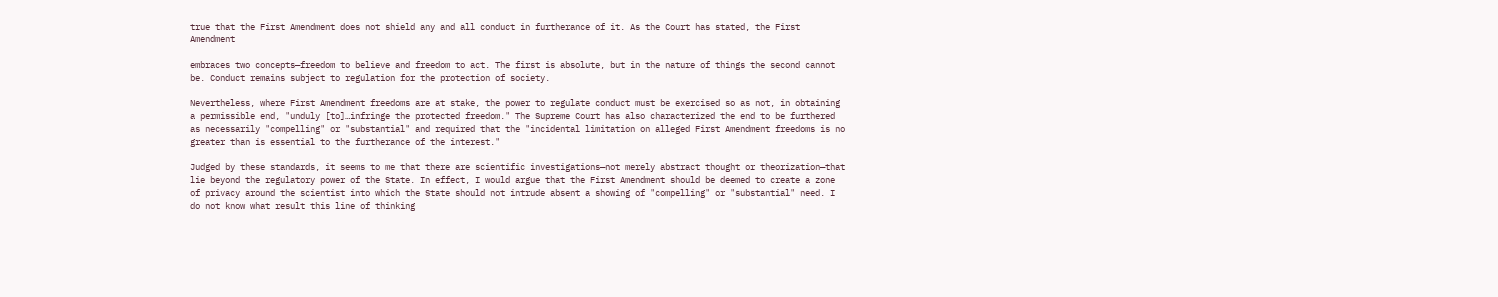true that the First Amendment does not shield any and all conduct in furtherance of it. As the Court has stated, the First Amendment

embraces two concepts—freedom to believe and freedom to act. The first is absolute, but in the nature of things the second cannot be. Conduct remains subject to regulation for the protection of society.

Nevertheless, where First Amendment freedoms are at stake, the power to regulate conduct must be exercised so as not, in obtaining a permissible end, "unduly [to]…infringe the protected freedom." The Supreme Court has also characterized the end to be furthered as necessarily "compelling" or "substantial" and required that the "incidental limitation on alleged First Amendment freedoms is no greater than is essential to the furtherance of the interest."

Judged by these standards, it seems to me that there are scientific investigations—not merely abstract thought or theorization—that lie beyond the regulatory power of the State. In effect, I would argue that the First Amendment should be deemed to create a zone of privacy around the scientist into which the State should not intrude absent a showing of "compelling" or "substantial" need. I do not know what result this line of thinking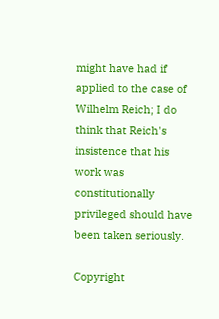might have had if applied to the case of Wilhelm Reich; I do think that Reich's insistence that his work was constitutionally privileged should have been taken seriously.

Copyright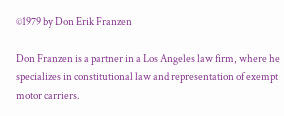©1979 by Don Erik Franzen

Don Franzen is a partner in a Los Angeles law firm, where he specializes in constitutional law and representation of exempt motor carriers.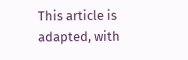This article is adapted, with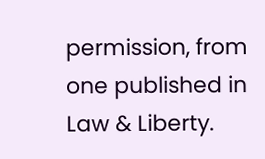permission, from one published in Law & Liberty.